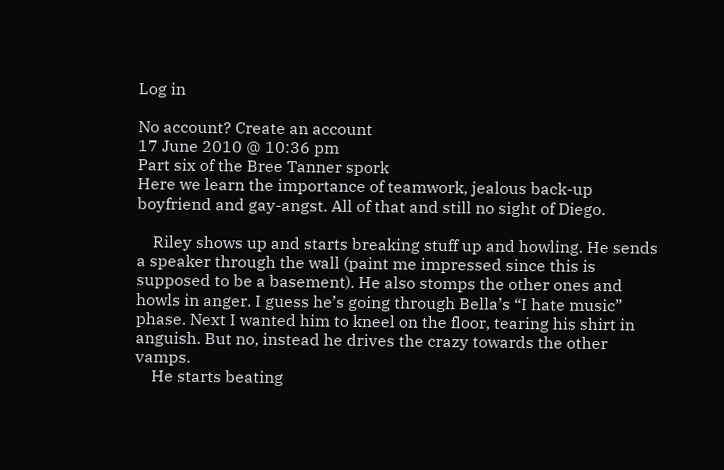Log in

No account? Create an account
17 June 2010 @ 10:36 pm
Part six of the Bree Tanner spork
Here we learn the importance of teamwork, jealous back-up boyfriend and gay-angst. All of that and still no sight of Diego.

    Riley shows up and starts breaking stuff up and howling. He sends a speaker through the wall (paint me impressed since this is supposed to be a basement). He also stomps the other ones and howls in anger. I guess he’s going through Bella’s “I hate music”  phase. Next I wanted him to kneel on the floor, tearing his shirt in anguish. But no, instead he drives the crazy towards the other vamps.
    He starts beating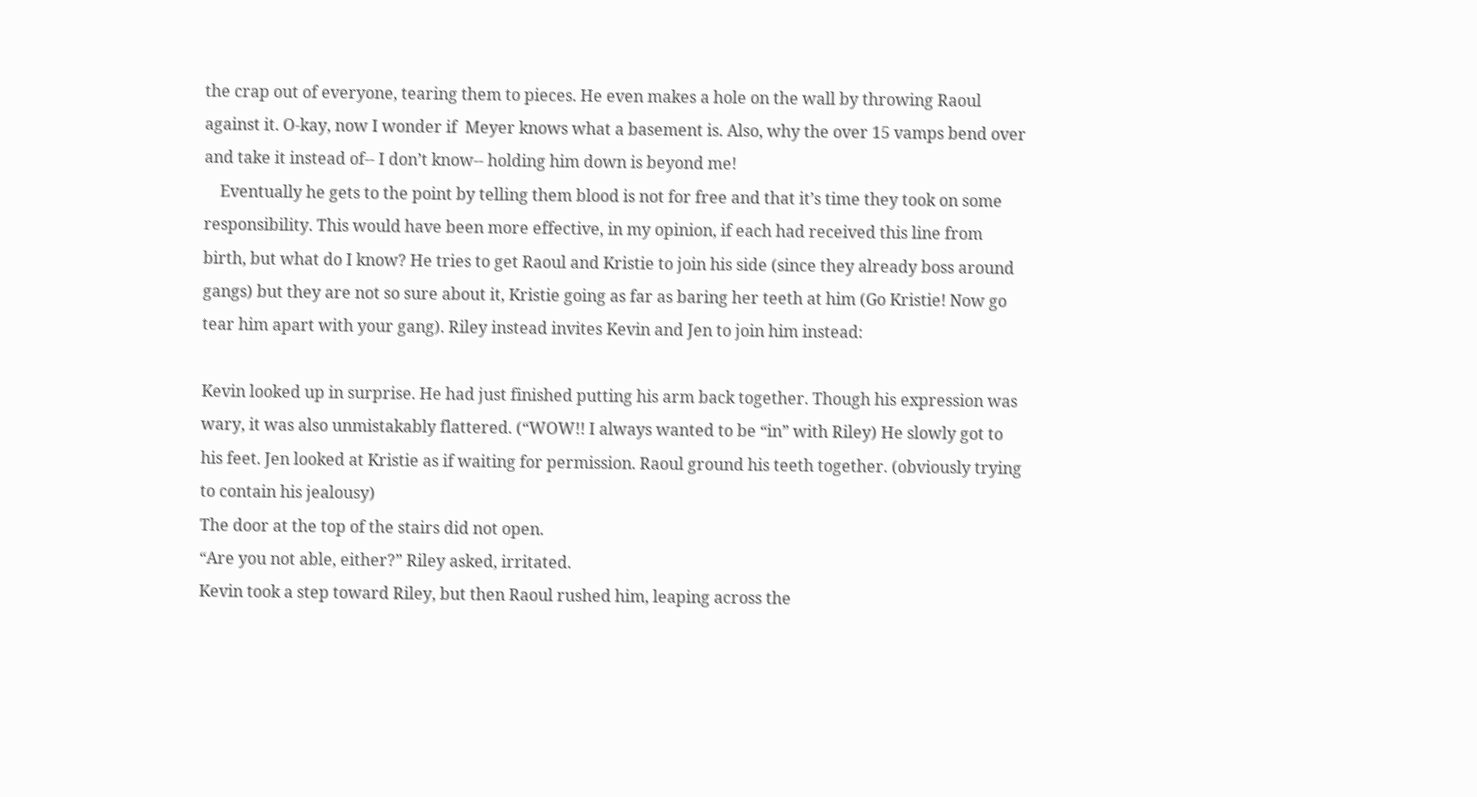the crap out of everyone, tearing them to pieces. He even makes a hole on the wall by throwing Raoul against it. O-kay, now I wonder if  Meyer knows what a basement is. Also, why the over 15 vamps bend over and take it instead of-- I don’t know-- holding him down is beyond me!
    Eventually he gets to the point by telling them blood is not for free and that it’s time they took on some responsibility. This would have been more effective, in my opinion, if each had received this line from birth, but what do I know? He tries to get Raoul and Kristie to join his side (since they already boss around gangs) but they are not so sure about it, Kristie going as far as baring her teeth at him (Go Kristie! Now go tear him apart with your gang). Riley instead invites Kevin and Jen to join him instead:

Kevin looked up in surprise. He had just finished putting his arm back together. Though his expression was wary, it was also unmistakably flattered. (“WOW!! I always wanted to be “in” with Riley) He slowly got to his feet. Jen looked at Kristie as if waiting for permission. Raoul ground his teeth together. (obviously trying to contain his jealousy)
The door at the top of the stairs did not open.
“Are you not able, either?” Riley asked, irritated.
Kevin took a step toward Riley, but then Raoul rushed him, leaping across the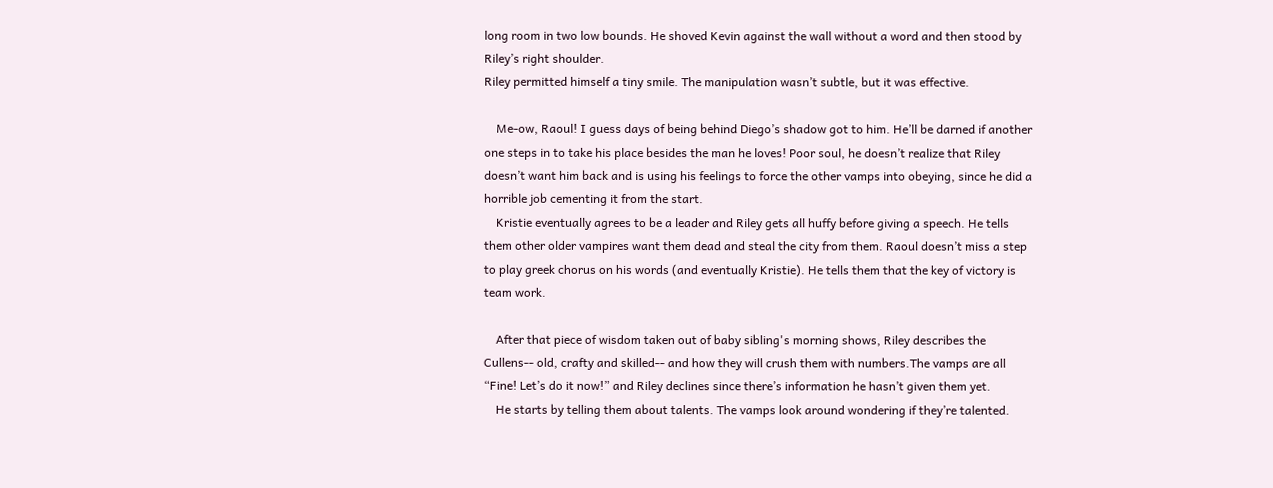long room in two low bounds. He shoved Kevin against the wall without a word and then stood by Riley’s right shoulder.
Riley permitted himself a tiny smile. The manipulation wasn’t subtle, but it was effective.

    Me-ow, Raoul! I guess days of being behind Diego’s shadow got to him. He’ll be darned if another one steps in to take his place besides the man he loves! Poor soul, he doesn’t realize that Riley doesn’t want him back and is using his feelings to force the other vamps into obeying, since he did a horrible job cementing it from the start.
    Kristie eventually agrees to be a leader and Riley gets all huffy before giving a speech. He tells them other older vampires want them dead and steal the city from them. Raoul doesn’t miss a step to play greek chorus on his words (and eventually Kristie). He tells them that the key of victory is team work.

    After that piece of wisdom taken out of baby sibling's morning shows, Riley describes the Cullens-- old, crafty and skilled-- and how they will crush them with numbers.The vamps are all “Fine! Let’s do it now!” and Riley declines since there’s information he hasn’t given them yet.
    He starts by telling them about talents. The vamps look around wondering if they’re talented.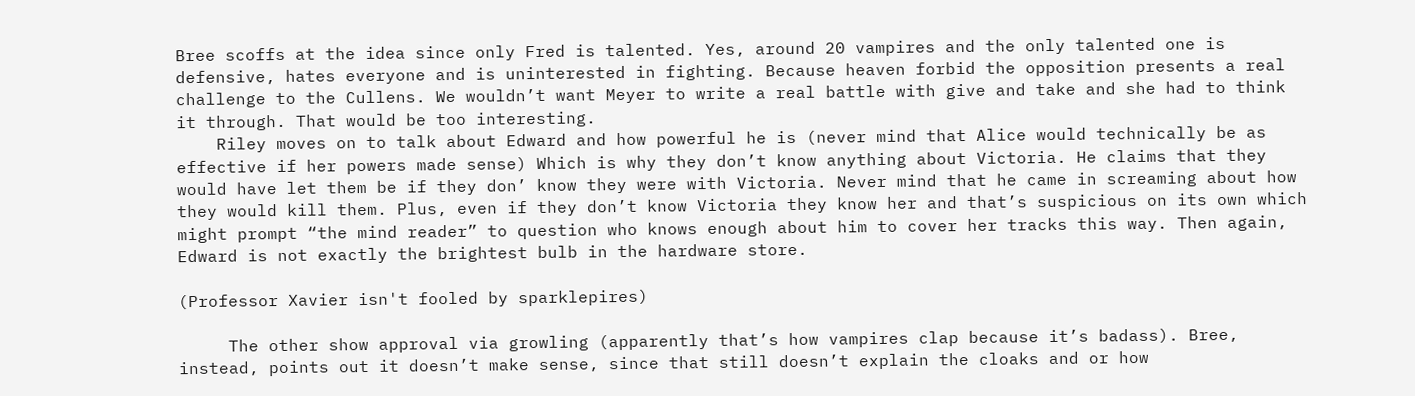Bree scoffs at the idea since only Fred is talented. Yes, around 20 vampires and the only talented one is defensive, hates everyone and is uninterested in fighting. Because heaven forbid the opposition presents a real challenge to the Cullens. We wouldn’t want Meyer to write a real battle with give and take and she had to think it through. That would be too interesting.
    Riley moves on to talk about Edward and how powerful he is (never mind that Alice would technically be as effective if her powers made sense) Which is why they don’t know anything about Victoria. He claims that they would have let them be if they don’ know they were with Victoria. Never mind that he came in screaming about how they would kill them. Plus, even if they don’t know Victoria they know her and that’s suspicious on its own which might prompt “the mind reader” to question who knows enough about him to cover her tracks this way. Then again, Edward is not exactly the brightest bulb in the hardware store.

(Professor Xavier isn't fooled by sparklepires)

     The other show approval via growling (apparently that’s how vampires clap because it’s badass). Bree, instead, points out it doesn’t make sense, since that still doesn’t explain the cloaks and or how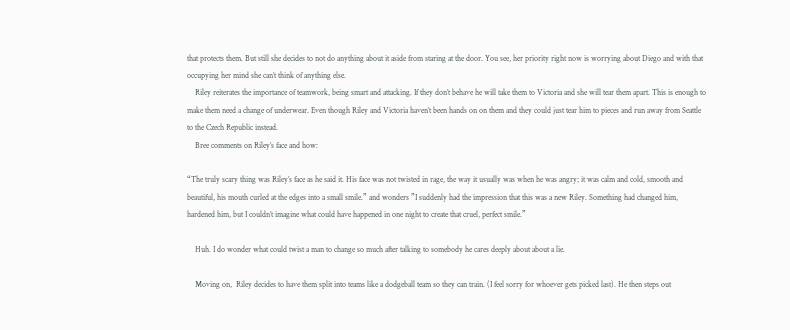that protects them. But still she decides to not do anything about it aside from staring at the door. You see, her priority right now is worrying about Diego and with that occupying her mind she can’t think of anything else.
    Riley reiterates the importance of teamwork, being smart and attacking. If they don’t behave he will take them to Victoria and she will tear them apart. This is enough to make them need a change of underwear. Even though Riley and Victoria haven’t been hands on on them and they could just tear him to pieces and run away from Seattle to the Czech Republic instead.
    Bree comments on Riley’s face and how:

“The truly scary thing was Riley’s face as he said it. His face was not twisted in rage, the way it usually was when he was angry; it was calm and cold, smooth and beautiful, his mouth curled at the edges into a small smile.” and wonders ”I suddenly had the impression that this was a new Riley. Something had changed him, hardened him, but I couldn’t imagine what could have happened in one night to create that cruel, perfect smile.”

    Huh. I do wonder what could twist a man to change so much after talking to somebody he cares deeply about about a lie.

    Moving on,  Riley decides to have them split into teams like a dodgeball team so they can train. (I feel sorry for whoever gets picked last). He then steps out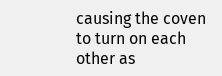causing the coven to turn on each other as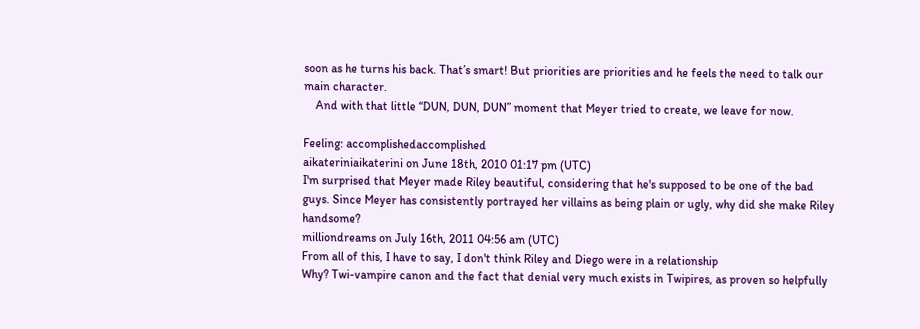soon as he turns his back. That’s smart! But priorities are priorities and he feels the need to talk our main character.
    And with that little “DUN, DUN, DUN” moment that Meyer tried to create, we leave for now.

Feeling: accomplishedaccomplished
aikateriniaikaterini on June 18th, 2010 01:17 pm (UTC)
I'm surprised that Meyer made Riley beautiful, considering that he's supposed to be one of the bad guys. Since Meyer has consistently portrayed her villains as being plain or ugly, why did she make Riley handsome?
milliondreams on July 16th, 2011 04:56 am (UTC)
From all of this, I have to say, I don't think Riley and Diego were in a relationship
Why? Twi-vampire canon and the fact that denial very much exists in Twipires, as proven so helpfully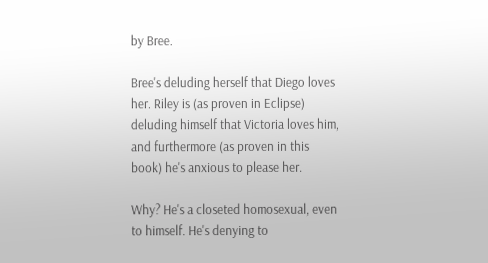by Bree.

Bree's deluding herself that Diego loves her. Riley is (as proven in Eclipse) deluding himself that Victoria loves him, and furthermore (as proven in this book) he's anxious to please her.

Why? He's a closeted homosexual, even to himself. He's denying to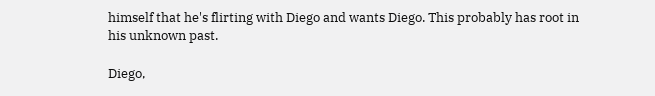himself that he's flirting with Diego and wants Diego. This probably has root in his unknown past.

Diego,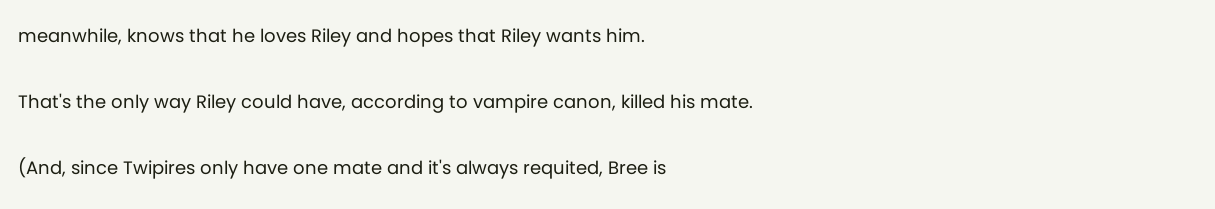meanwhile, knows that he loves Riley and hopes that Riley wants him.

That's the only way Riley could have, according to vampire canon, killed his mate.

(And, since Twipires only have one mate and it's always requited, Bree is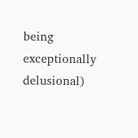being exceptionally delusional)